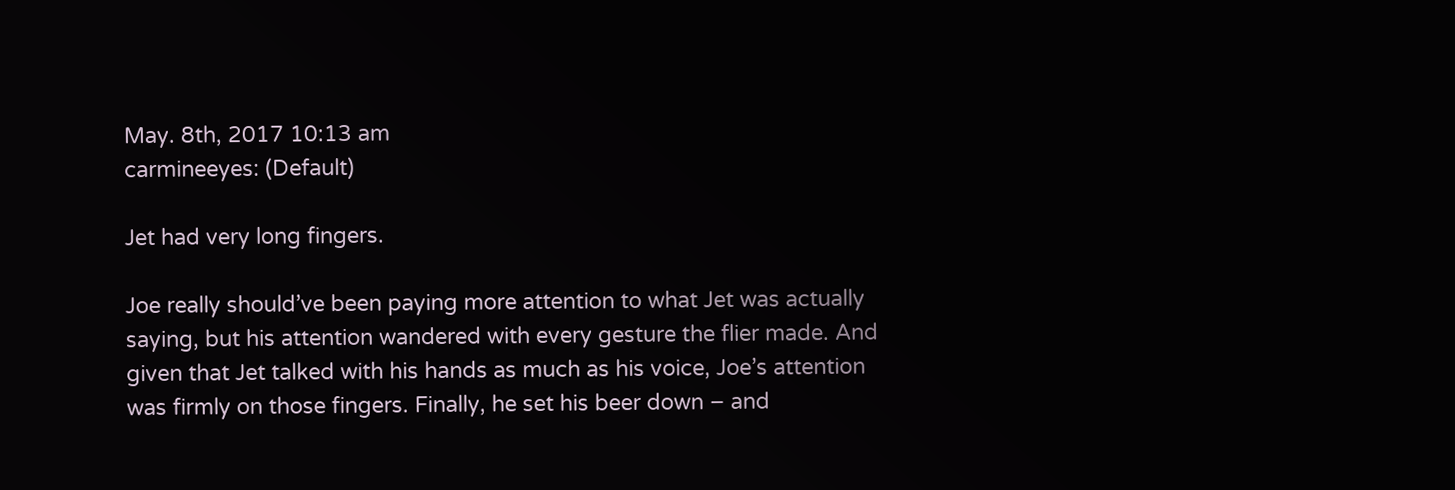May. 8th, 2017 10:13 am
carmineeyes: (Default)

Jet had very long fingers.

Joe really should’ve been paying more attention to what Jet was actually saying, but his attention wandered with every gesture the flier made. And given that Jet talked with his hands as much as his voice, Joe’s attention was firmly on those fingers. Finally, he set his beer down – and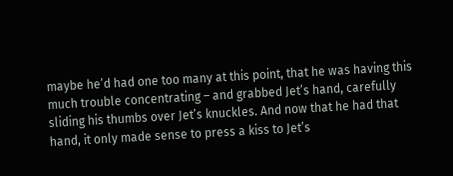maybe he’d had one too many at this point, that he was having this much trouble concentrating – and grabbed Jet’s hand, carefully sliding his thumbs over Jet’s knuckles. And now that he had that hand, it only made sense to press a kiss to Jet’s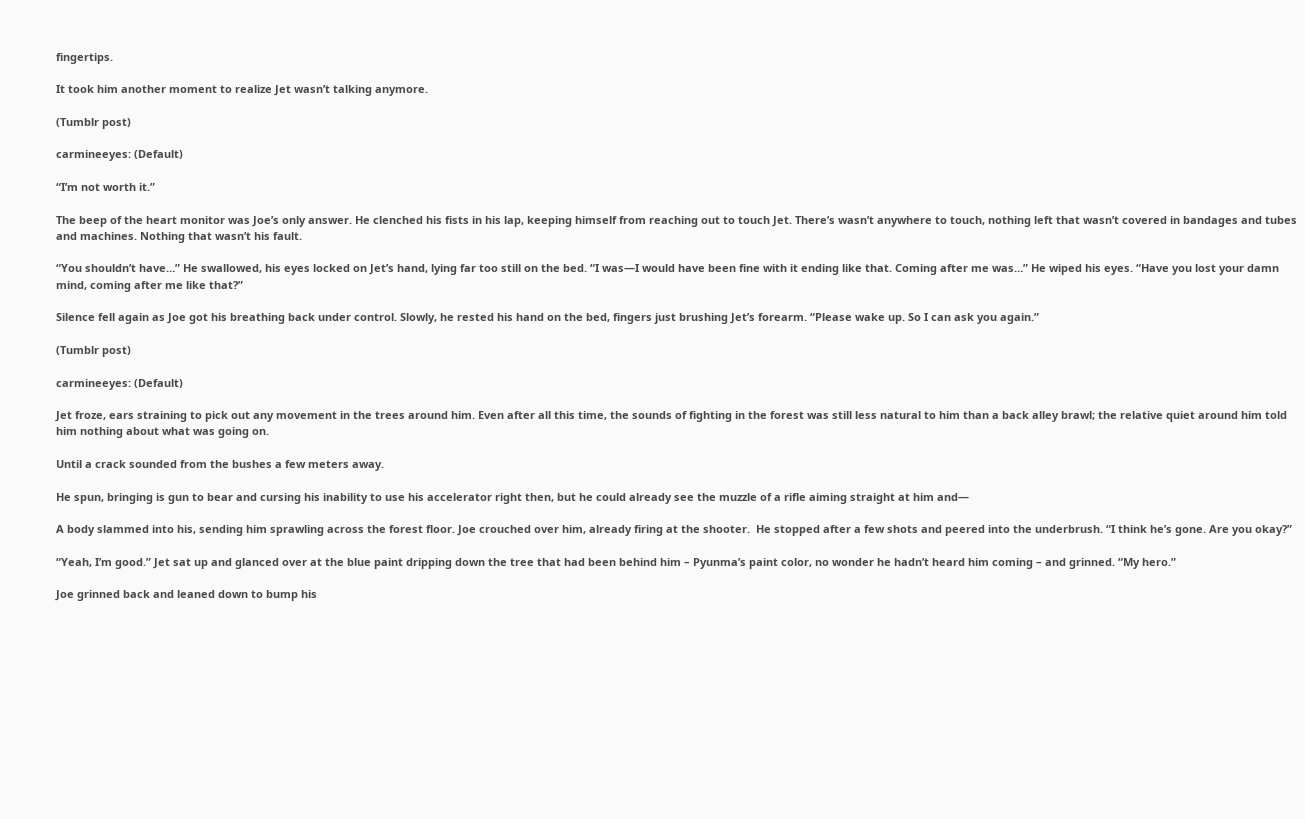fingertips.

It took him another moment to realize Jet wasn’t talking anymore.

(Tumblr post)

carmineeyes: (Default)

“I’m not worth it.”

The beep of the heart monitor was Joe’s only answer. He clenched his fists in his lap, keeping himself from reaching out to touch Jet. There’s wasn’t anywhere to touch, nothing left that wasn’t covered in bandages and tubes and machines. Nothing that wasn’t his fault.

“You shouldn’t have…” He swallowed, his eyes locked on Jet’s hand, lying far too still on the bed. “I was—I would have been fine with it ending like that. Coming after me was…” He wiped his eyes. “Have you lost your damn mind, coming after me like that?”

Silence fell again as Joe got his breathing back under control. Slowly, he rested his hand on the bed, fingers just brushing Jet’s forearm. “Please wake up. So I can ask you again.”

(Tumblr post)

carmineeyes: (Default)

Jet froze, ears straining to pick out any movement in the trees around him. Even after all this time, the sounds of fighting in the forest was still less natural to him than a back alley brawl; the relative quiet around him told him nothing about what was going on.

Until a crack sounded from the bushes a few meters away.

He spun, bringing is gun to bear and cursing his inability to use his accelerator right then, but he could already see the muzzle of a rifle aiming straight at him and—

A body slammed into his, sending him sprawling across the forest floor. Joe crouched over him, already firing at the shooter.  He stopped after a few shots and peered into the underbrush. “I think he’s gone. Are you okay?”

“Yeah, I’m good.” Jet sat up and glanced over at the blue paint dripping down the tree that had been behind him – Pyunma’s paint color, no wonder he hadn’t heard him coming – and grinned. “My hero.”

Joe grinned back and leaned down to bump his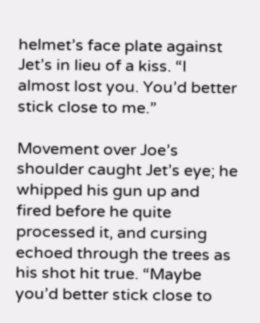helmet’s face plate against Jet’s in lieu of a kiss. “I almost lost you. You’d better stick close to me.”

Movement over Joe’s shoulder caught Jet’s eye; he whipped his gun up and fired before he quite processed it, and cursing echoed through the trees as his shot hit true. “Maybe you’d better stick close to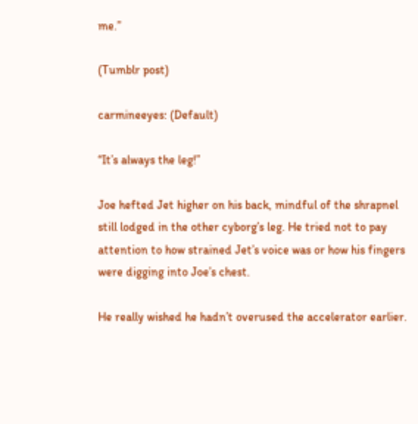me.”

(Tumblr post)

carmineeyes: (Default)

“It’s always the leg!”

Joe hefted Jet higher on his back, mindful of the shrapnel still lodged in the other cyborg’s leg. He tried not to pay attention to how strained Jet’s voice was or how his fingers were digging into Joe’s chest.

He really wished he hadn’t overused the accelerator earlier.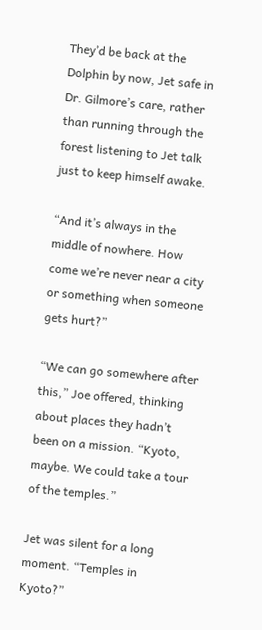They’d be back at the Dolphin by now, Jet safe in Dr. Gilmore’s care, rather than running through the forest listening to Jet talk just to keep himself awake.

“And it’s always in the middle of nowhere. How come we’re never near a city or something when someone gets hurt?”

“We can go somewhere after this,” Joe offered, thinking about places they hadn’t been on a mission. “Kyoto, maybe. We could take a tour of the temples.”

Jet was silent for a long moment. “Temples in Kyoto?”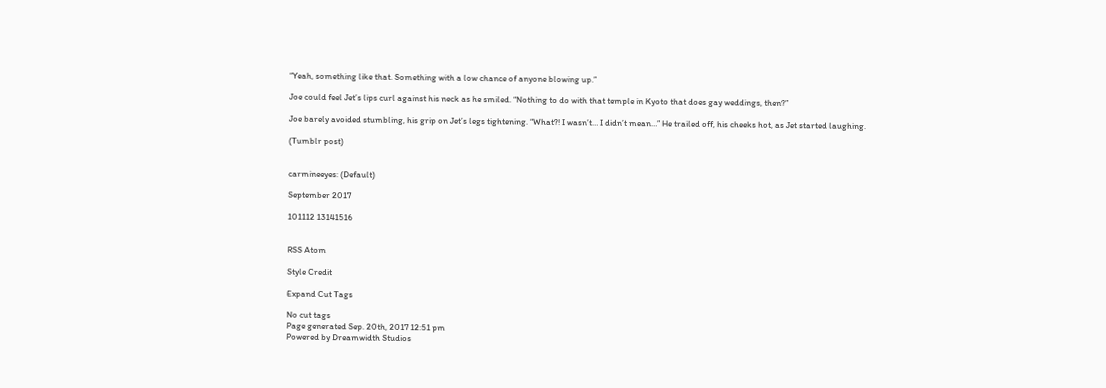“Yeah, something like that. Something with a low chance of anyone blowing up.”

Joe could feel Jet’s lips curl against his neck as he smiled. “Nothing to do with that temple in Kyoto that does gay weddings, then?”

Joe barely avoided stumbling, his grip on Jet’s legs tightening. “What?! I wasn’t… I didn’t mean…” He trailed off, his cheeks hot, as Jet started laughing.

(Tumblr post)


carmineeyes: (Default)

September 2017

101112 13141516


RSS Atom

Style Credit

Expand Cut Tags

No cut tags
Page generated Sep. 20th, 2017 12:51 pm
Powered by Dreamwidth Studios